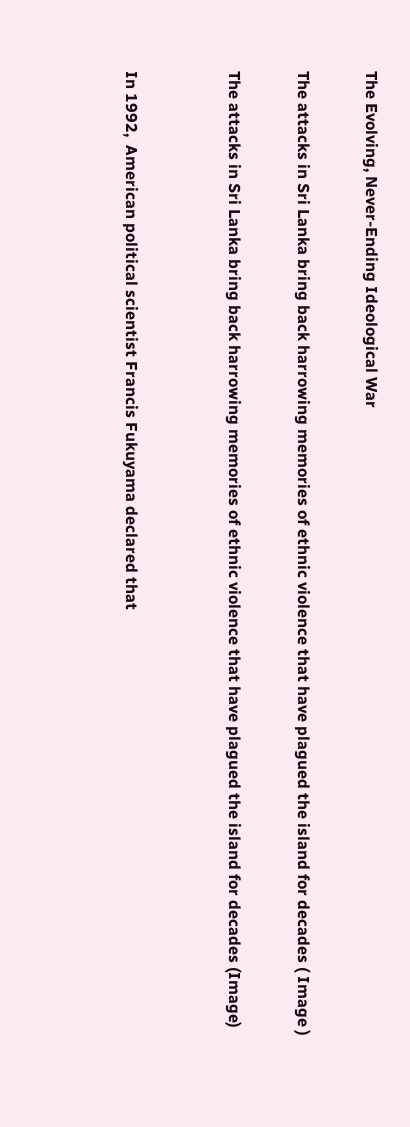The Evolving, Never-Ending Ideological War

The attacks in Sri Lanka bring back harrowing memories of ethnic violence that have plagued the island for decades ( Image )

The attacks in Sri Lanka bring back harrowing memories of ethnic violence that have plagued the island for decades (Image)


In 1992,  American political scientist Francis Fukuyama declared that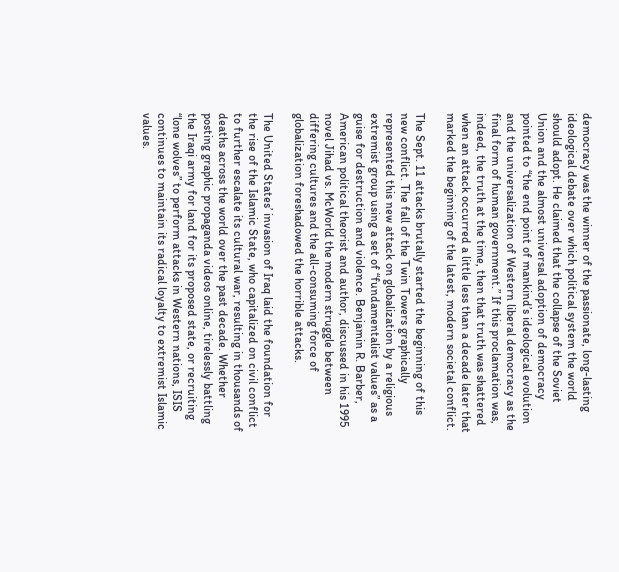democracy was the winner of the passionate, long-lasting ideological debate over which political system the world should adopt. He claimed that the collapse of the Soviet Union and the almost universal adoption of democracy pointed to “the end point of mankind’s ideological evolution and the universalization of Western liberal democracy as the final form of human government.” If this proclamation was, indeed, the truth at the time, then that truth was shattered when an attack occurred a little less than a decade later that marked the beginning of the latest, modern societal conflict.

The Sept. 11 attacks brutally started the beginning of this new conflict. The fall of the Twin Towers graphically represented this new attack on globalization by a religious extremist group using a set of “fundamentalist values” as a guise for destruction and violence. Benjamin R. Barber, American political theorist and author, discussed in his 1995 novel Jihad vs. McWorld the modern struggle between differing cultures and the all-consuming force of globalization foreshadowed the horrible attacks.

The United States’ invasion of Iraq laid the foundation for the rise of the Islamic State, who capitalized on civil conflict to further escalate its cultural war, resulting in thousands of deaths across the world over the past decade. Whether posting graphic propaganda videos online, tirelessly battling the Iraqi army for land for its proposed state, or recruiting “lone wolves” to perform attacks in Western nations, ISIS continues to maintain its radical loyalty to extremist Islamic values.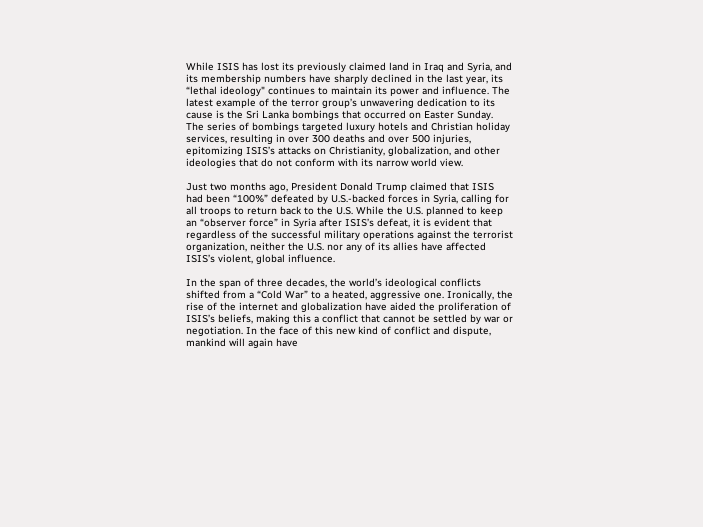While ISIS has lost its previously claimed land in Iraq and Syria, and its membership numbers have sharply declined in the last year, its “lethal ideology" continues to maintain its power and influence. The latest example of the terror group’s unwavering dedication to its cause is the Sri Lanka bombings that occurred on Easter Sunday. The series of bombings targeted luxury hotels and Christian holiday services, resulting in over 300 deaths and over 500 injuries, epitomizing ISIS’s attacks on Christianity, globalization, and other ideologies that do not conform with its narrow world view.

Just two months ago, President Donald Trump claimed that ISIS had been “100%” defeated by U.S.-backed forces in Syria, calling for all troops to return back to the U.S. While the U.S. planned to keep an “observer force” in Syria after ISIS’s defeat, it is evident that regardless of the successful military operations against the terrorist organization, neither the U.S. nor any of its allies have affected ISIS’s violent, global influence.

In the span of three decades, the world’s ideological conflicts shifted from a “Cold War” to a heated, aggressive one. Ironically, the rise of the internet and globalization have aided the proliferation of ISIS’s beliefs, making this a conflict that cannot be settled by war or negotiation. In the face of this new kind of conflict and dispute, mankind will again have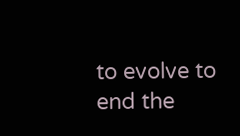to evolve to end the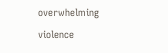overwhelming violence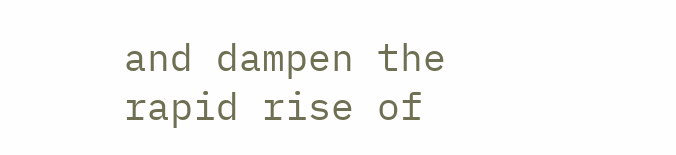and dampen the rapid rise of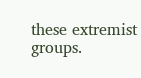these extremist groups.